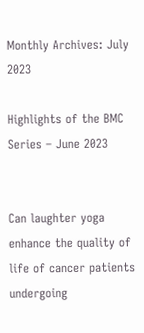Monthly Archives: July 2023

Highlights of the BMC Series – June 2023


Can laughter yoga enhance the quality of life of cancer patients undergoing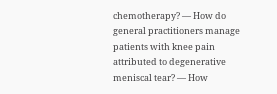chemotherapy? — How do general practitioners manage patients with knee pain attributed to degenerative meniscal tear? — How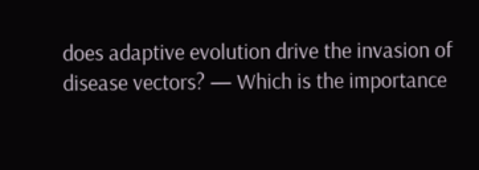does adaptive evolution drive the invasion of disease vectors? — Which is the importance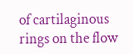of cartilaginous rings on the flow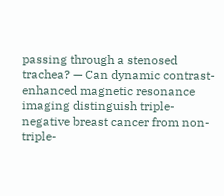passing through a stenosed trachea? — Can dynamic contrast-enhanced magnetic resonance imaging distinguish triple-negative breast cancer from non-triple-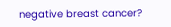negative breast cancer?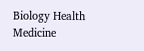Biology Health Medicine